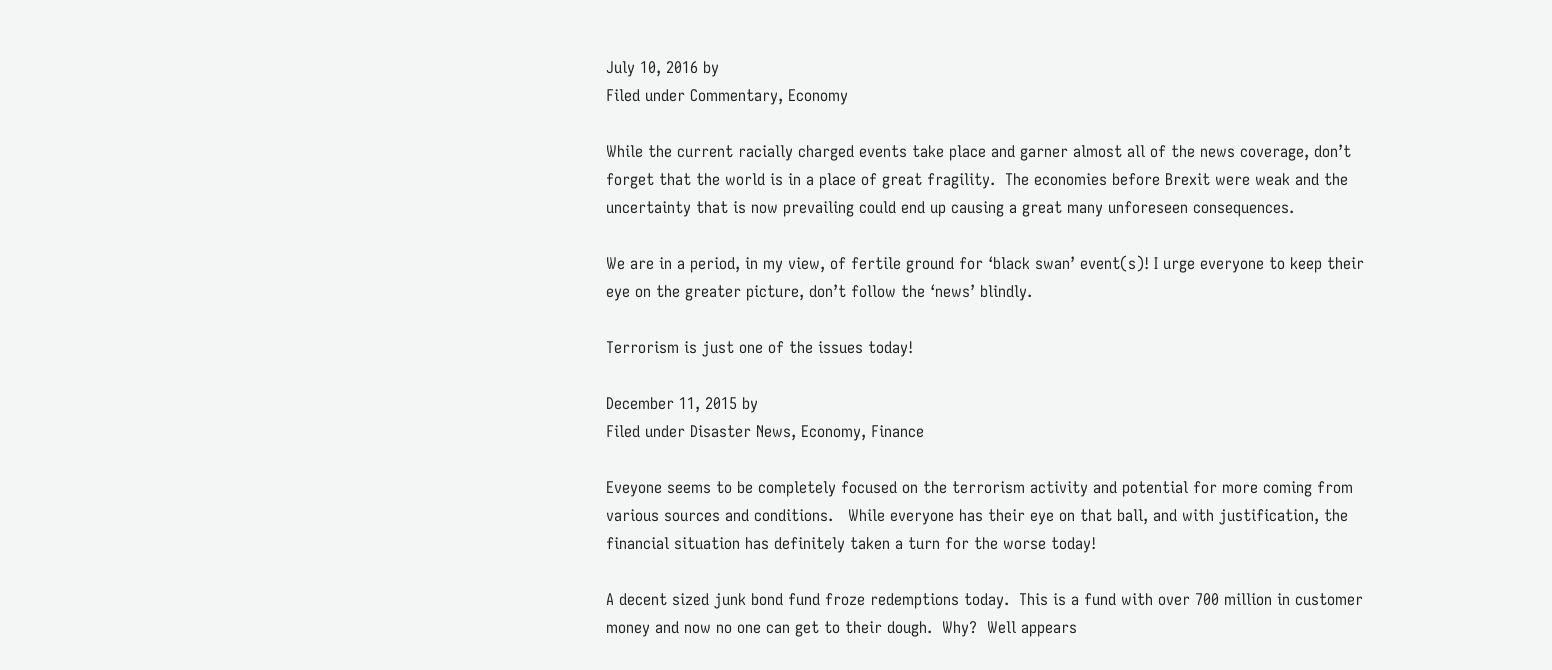July 10, 2016 by
Filed under Commentary, Economy

While the current racially charged events take place and garner almost all of the news coverage, don’t forget that the world is in a place of great fragility.  The economies before Brexit were weak and the uncertainty that is now prevailing could end up causing a great many unforeseen consequences.

We are in a period, in my view, of fertile ground for ‘black swan’ event(s)! I urge everyone to keep their eye on the greater picture, don’t follow the ‘news’ blindly.

Terrorism is just one of the issues today!

December 11, 2015 by
Filed under Disaster News, Economy, Finance

Eveyone seems to be completely focused on the terrorism activity and potential for more coming from various sources and conditions.   While everyone has their eye on that ball, and with justification, the financial situation has definitely taken a turn for the worse today!

A decent sized junk bond fund froze redemptions today.  This is a fund with over 700 million in customer money and now no one can get to their dough.  Why?  Well appears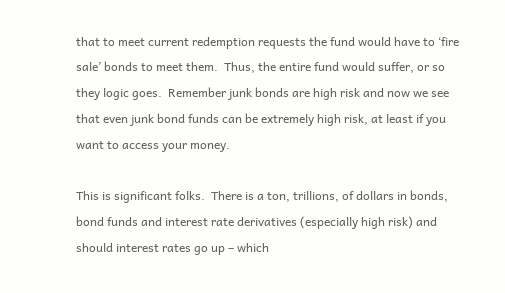that to meet current redemption requests the fund would have to ‘fire sale’ bonds to meet them.  Thus, the entire fund would suffer, or so they logic goes.  Remember junk bonds are high risk and now we see that even junk bond funds can be extremely high risk, at least if you want to access your money.

This is significant folks.  There is a ton, trillions, of dollars in bonds, bond funds and interest rate derivatives (especially high risk) and should interest rates go up – which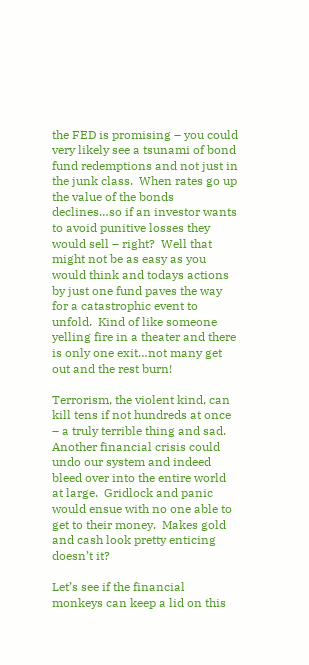the FED is promising – you could very likely see a tsunami of bond fund redemptions and not just in the junk class.  When rates go up the value of the bonds declines…so if an investor wants to avoid punitive losses they would sell – right?  Well that might not be as easy as you would think and todays actions by just one fund paves the way for a catastrophic event to unfold.  Kind of like someone yelling fire in a theater and there is only one exit…not many get out and the rest burn!

Terrorism, the violent kind, can kill tens if not hundreds at once – a truly terrible thing and sad.  Another financial crisis could undo our system and indeed bleed over into the entire world at large.  Gridlock and panic would ensue with no one able to get to their money.  Makes gold and cash look pretty enticing doesn’t it?

Let’s see if the financial monkeys can keep a lid on this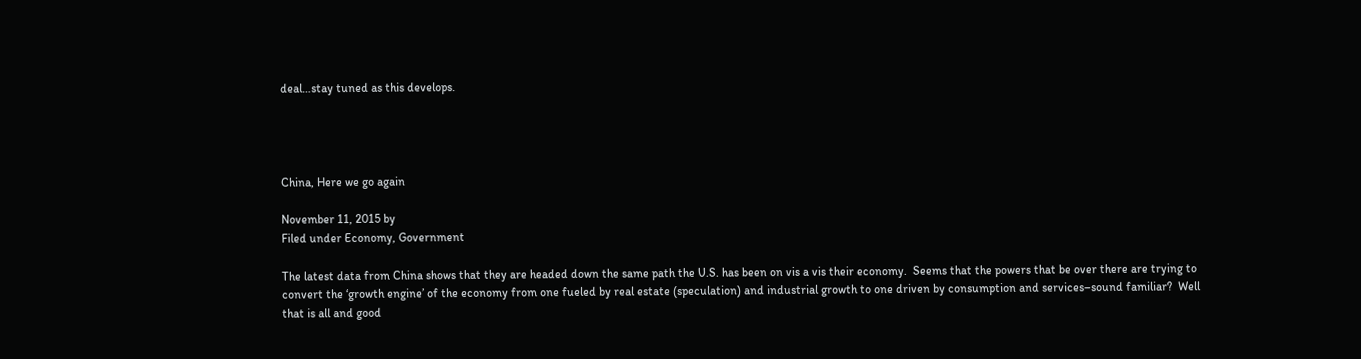deal…stay tuned as this develops.




China, Here we go again

November 11, 2015 by
Filed under Economy, Government

The latest data from China shows that they are headed down the same path the U.S. has been on vis a vis their economy.  Seems that the powers that be over there are trying to convert the ‘growth engine’ of the economy from one fueled by real estate (speculation) and industrial growth to one driven by consumption and services–sound familiar?  Well that is all and good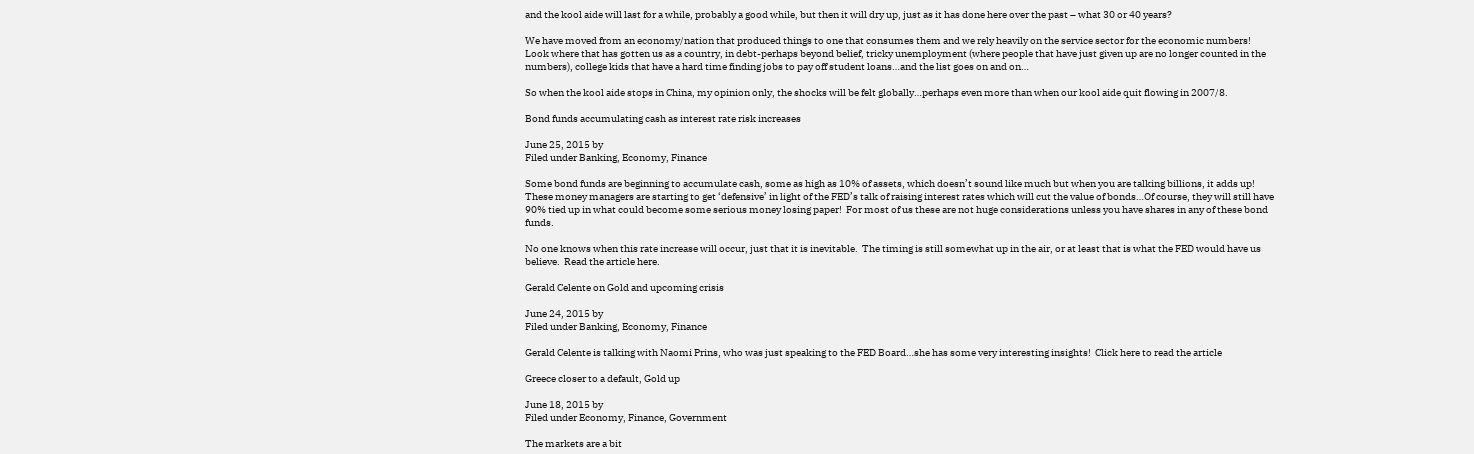and the kool aide will last for a while, probably a good while, but then it will dry up, just as it has done here over the past – what 30 or 40 years?

We have moved from an economy/nation that produced things to one that consumes them and we rely heavily on the service sector for the economic numbers!  Look where that has gotten us as a country, in debt-perhaps beyond belief, tricky unemployment (where people that have just given up are no longer counted in the numbers), college kids that have a hard time finding jobs to pay off student loans…and the list goes on and on…

So when the kool aide stops in China, my opinion only, the shocks will be felt globally…perhaps even more than when our kool aide quit flowing in 2007/8.

Bond funds accumulating cash as interest rate risk increases

June 25, 2015 by
Filed under Banking, Economy, Finance

Some bond funds are beginning to accumulate cash, some as high as 10% of assets, which doesn’t sound like much but when you are talking billions, it adds up!  These money managers are starting to get ‘defensive’ in light of the FED’s talk of raising interest rates which will cut the value of bonds…Of course, they will still have 90% tied up in what could become some serious money losing paper!  For most of us these are not huge considerations unless you have shares in any of these bond funds.

No one knows when this rate increase will occur, just that it is inevitable.  The timing is still somewhat up in the air, or at least that is what the FED would have us believe.  Read the article here.

Gerald Celente on Gold and upcoming crisis

June 24, 2015 by
Filed under Banking, Economy, Finance

Gerald Celente is talking with Naomi Prins, who was just speaking to the FED Board…she has some very interesting insights!  Click here to read the article

Greece closer to a default, Gold up

June 18, 2015 by
Filed under Economy, Finance, Government

The markets are a bit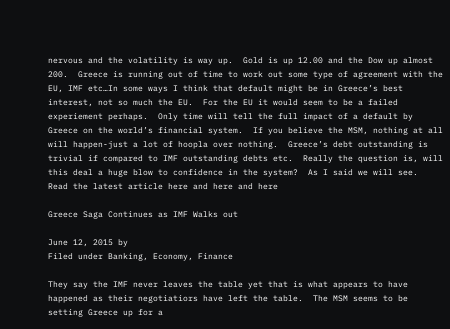nervous and the volatility is way up.  Gold is up 12.00 and the Dow up almost 200.  Greece is running out of time to work out some type of agreement with the EU, IMF etc…In some ways I think that default might be in Greece’s best interest, not so much the EU.  For the EU it would seem to be a failed experiement perhaps.  Only time will tell the full impact of a default by Greece on the world’s financial system.  If you believe the MSM, nothing at all will happen-just a lot of hoopla over nothing.  Greece’s debt outstanding is trivial if compared to IMF outstanding debts etc.  Really the question is, will this deal a huge blow to confidence in the system?  As I said we will see.  Read the latest article here and here and here

Greece Saga Continues as IMF Walks out

June 12, 2015 by
Filed under Banking, Economy, Finance

They say the IMF never leaves the table yet that is what appears to have happened as their negotiatiors have left the table.  The MSM seems to be setting Greece up for a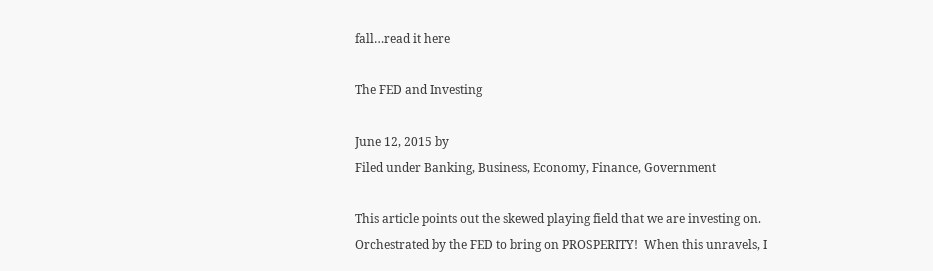fall…read it here

The FED and Investing

June 12, 2015 by
Filed under Banking, Business, Economy, Finance, Government

This article points out the skewed playing field that we are investing on.  Orchestrated by the FED to bring on PROSPERITY!  When this unravels, I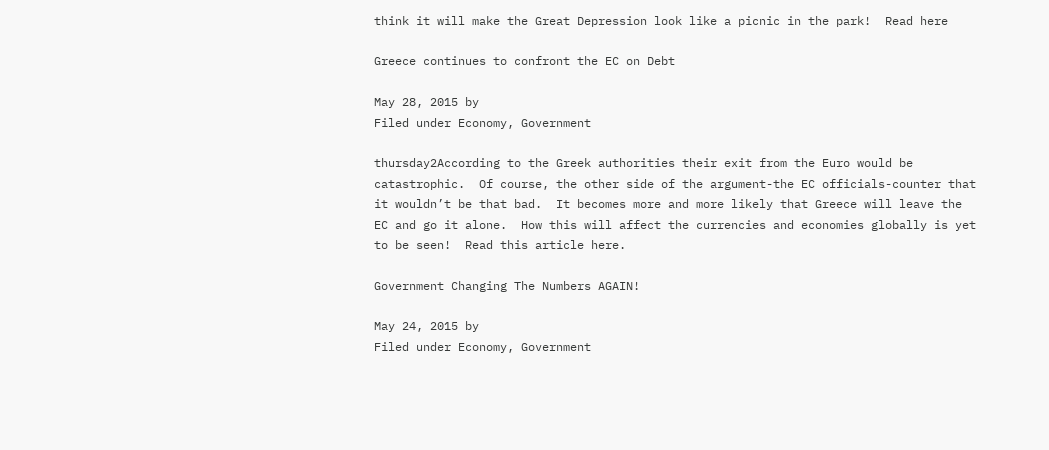think it will make the Great Depression look like a picnic in the park!  Read here

Greece continues to confront the EC on Debt

May 28, 2015 by
Filed under Economy, Government

thursday2According to the Greek authorities their exit from the Euro would be catastrophic.  Of course, the other side of the argument-the EC officials-counter that it wouldn’t be that bad.  It becomes more and more likely that Greece will leave the EC and go it alone.  How this will affect the currencies and economies globally is yet to be seen!  Read this article here.

Government Changing The Numbers AGAIN!

May 24, 2015 by
Filed under Economy, Government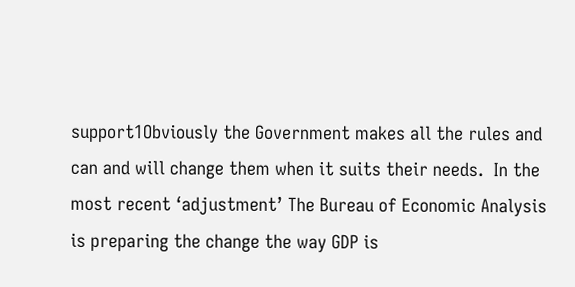support1Obviously the Government makes all the rules and can and will change them when it suits their needs.  In the most recent ‘adjustment’ The Bureau of Economic Analysis is preparing the change the way GDP is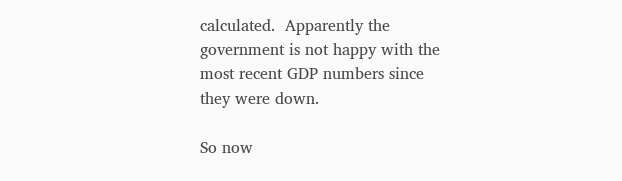calculated.  Apparently the government is not happy with the most recent GDP numbers since they were down.

So now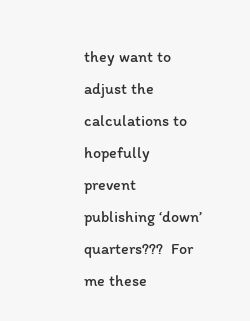they want to adjust the calculations to hopefully prevent publishing ‘down’ quarters???  For me these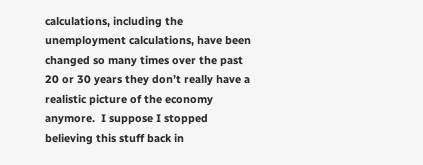calculations, including the unemployment calculations, have been changed so many times over the past 20 or 30 years they don’t really have a realistic picture of the economy anymore.  I suppose I stopped believing this stuff back in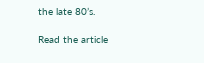the late 80’s.

Read the article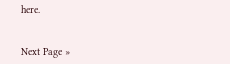here.


Next Page »